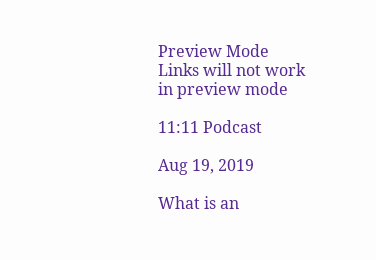Preview Mode Links will not work in preview mode

11:11 Podcast

Aug 19, 2019

What is an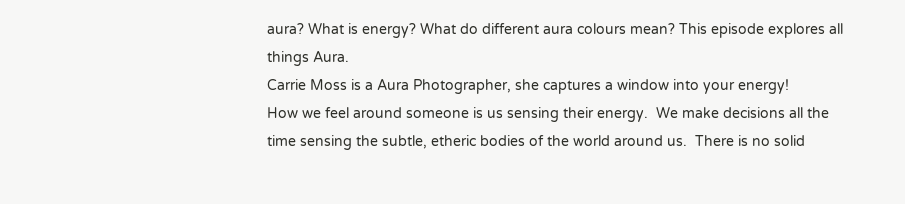aura? What is energy? What do different aura colours mean? This episode explores all things Aura.
Carrie Moss is a Aura Photographer, she captures a window into your energy!
How we feel around someone is us sensing their energy.  We make decisions all the time sensing the subtle, etheric bodies of the world around us.  There is no solid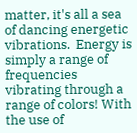matter, it's all a sea of dancing energetic vibrations.  Energy is simply a range of frequencies vibrating through a range of colors! With the use of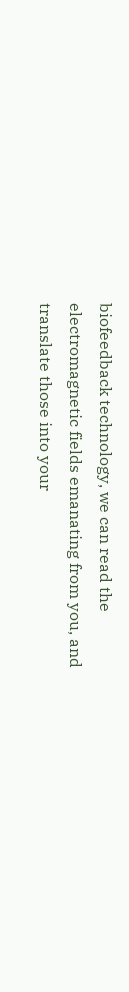biofeedback technology, we can read the electromagnetic fields emanating from you, and translate those into your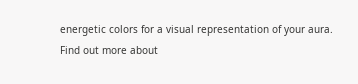energetic colors for a visual representation of your aura.
Find out more about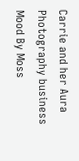Carrie and her Aura Photography business Mood By Moss